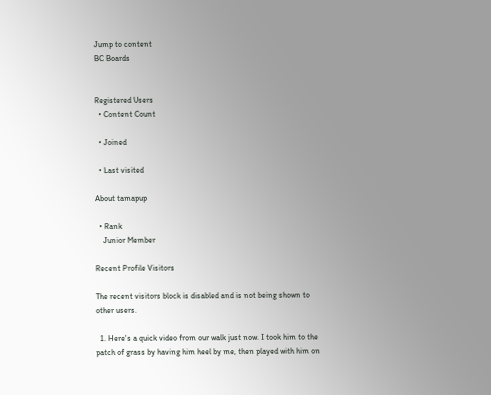Jump to content
BC Boards


Registered Users
  • Content Count

  • Joined

  • Last visited

About tamapup

  • Rank
    Junior Member

Recent Profile Visitors

The recent visitors block is disabled and is not being shown to other users.

  1. Here's a quick video from our walk just now. I took him to the patch of grass by having him heel by me, then played with him on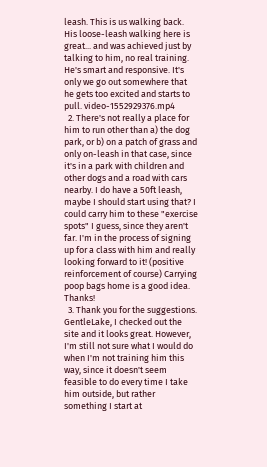leash. This is us walking back. His loose-leash walking here is great... and was achieved just by talking to him, no real training. He's smart and responsive. It's only we go out somewhere that he gets too excited and starts to pull. video-1552929376.mp4
  2. There's not really a place for him to run other than a) the dog park, or b) on a patch of grass and only on-leash in that case, since it's in a park with children and other dogs and a road with cars nearby. I do have a 50ft leash, maybe I should start using that? I could carry him to these "exercise spots" I guess, since they aren't far. I'm in the process of signing up for a class with him and really looking forward to it! (positive reinforcement of course) Carrying poop bags home is a good idea. Thanks!
  3. Thank you for the suggestions. GentleLake, I checked out the site and it looks great. However, I'm still not sure what I would do when I'm not training him this way, since it doesn't seem feasible to do every time I take him outside, but rather something I start at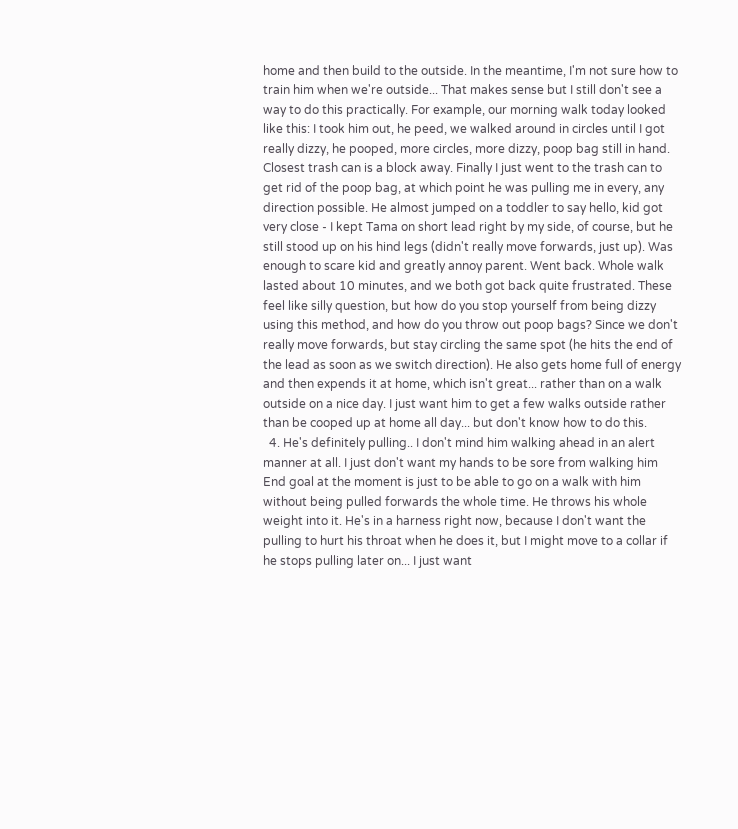home and then build to the outside. In the meantime, I'm not sure how to train him when we're outside... That makes sense but I still don't see a way to do this practically. For example, our morning walk today looked like this: I took him out, he peed, we walked around in circles until I got really dizzy, he pooped, more circles, more dizzy, poop bag still in hand. Closest trash can is a block away. Finally I just went to the trash can to get rid of the poop bag, at which point he was pulling me in every, any direction possible. He almost jumped on a toddler to say hello, kid got very close - I kept Tama on short lead right by my side, of course, but he still stood up on his hind legs (didn't really move forwards, just up). Was enough to scare kid and greatly annoy parent. Went back. Whole walk lasted about 10 minutes, and we both got back quite frustrated. These feel like silly question, but how do you stop yourself from being dizzy using this method, and how do you throw out poop bags? Since we don't really move forwards, but stay circling the same spot (he hits the end of the lead as soon as we switch direction). He also gets home full of energy and then expends it at home, which isn't great... rather than on a walk outside on a nice day. I just want him to get a few walks outside rather than be cooped up at home all day... but don't know how to do this.
  4. He's definitely pulling.. I don't mind him walking ahead in an alert manner at all. I just don't want my hands to be sore from walking him End goal at the moment is just to be able to go on a walk with him without being pulled forwards the whole time. He throws his whole weight into it. He's in a harness right now, because I don't want the pulling to hurt his throat when he does it, but I might move to a collar if he stops pulling later on... I just want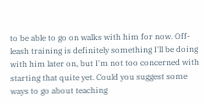to be able to go on walks with him for now. Off-leash training is definitely something I'll be doing with him later on, but I'm not too concerned with starting that quite yet. Could you suggest some ways to go about teaching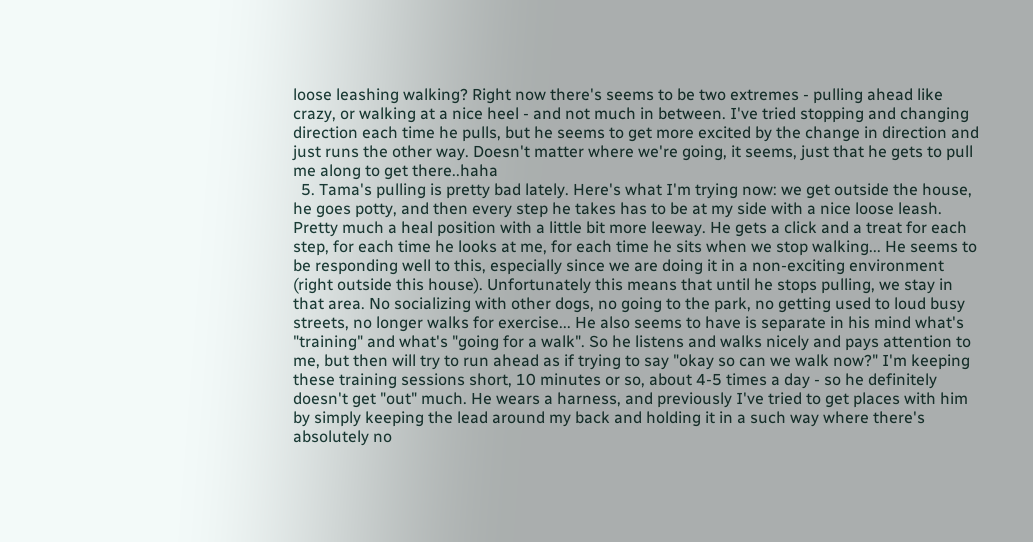loose leashing walking? Right now there's seems to be two extremes - pulling ahead like crazy, or walking at a nice heel - and not much in between. I've tried stopping and changing direction each time he pulls, but he seems to get more excited by the change in direction and just runs the other way. Doesn't matter where we're going, it seems, just that he gets to pull me along to get there..haha
  5. Tama's pulling is pretty bad lately. Here's what I'm trying now: we get outside the house, he goes potty, and then every step he takes has to be at my side with a nice loose leash. Pretty much a heal position with a little bit more leeway. He gets a click and a treat for each step, for each time he looks at me, for each time he sits when we stop walking... He seems to be responding well to this, especially since we are doing it in a non-exciting environment (right outside this house). Unfortunately this means that until he stops pulling, we stay in that area. No socializing with other dogs, no going to the park, no getting used to loud busy streets, no longer walks for exercise... He also seems to have is separate in his mind what's "training" and what's "going for a walk". So he listens and walks nicely and pays attention to me, but then will try to run ahead as if trying to say "okay so can we walk now?" I'm keeping these training sessions short, 10 minutes or so, about 4-5 times a day - so he definitely doesn't get "out" much. He wears a harness, and previously I've tried to get places with him by simply keeping the lead around my back and holding it in a such way where there's absolutely no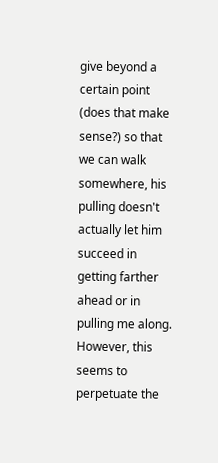give beyond a certain point (does that make sense?) so that we can walk somewhere, his pulling doesn't actually let him succeed in getting farther ahead or in pulling me along. However, this seems to perpetuate the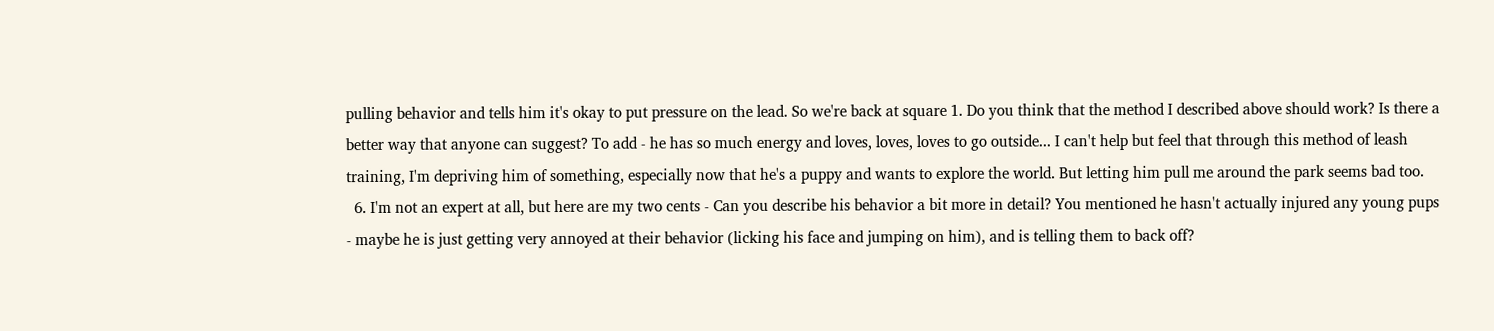pulling behavior and tells him it's okay to put pressure on the lead. So we're back at square 1. Do you think that the method I described above should work? Is there a better way that anyone can suggest? To add - he has so much energy and loves, loves, loves to go outside... I can't help but feel that through this method of leash training, I'm depriving him of something, especially now that he's a puppy and wants to explore the world. But letting him pull me around the park seems bad too.
  6. I'm not an expert at all, but here are my two cents - Can you describe his behavior a bit more in detail? You mentioned he hasn't actually injured any young pups - maybe he is just getting very annoyed at their behavior (licking his face and jumping on him), and is telling them to back off?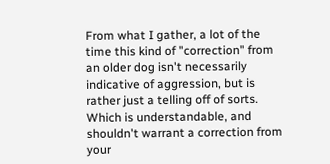From what I gather, a lot of the time this kind of "correction" from an older dog isn't necessarily indicative of aggression, but is rather just a telling off of sorts. Which is understandable, and shouldn't warrant a correction from your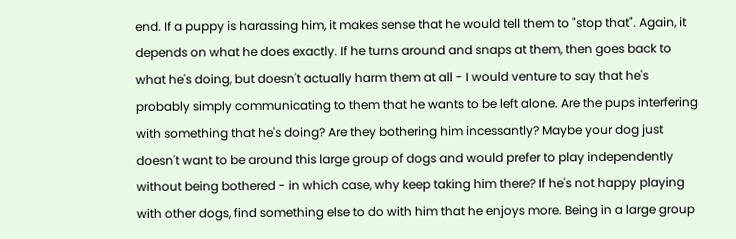end. If a puppy is harassing him, it makes sense that he would tell them to "stop that". Again, it depends on what he does exactly. If he turns around and snaps at them, then goes back to what he's doing, but doesn't actually harm them at all - I would venture to say that he's probably simply communicating to them that he wants to be left alone. Are the pups interfering with something that he's doing? Are they bothering him incessantly? Maybe your dog just doesn't want to be around this large group of dogs and would prefer to play independently without being bothered - in which case, why keep taking him there? If he's not happy playing with other dogs, find something else to do with him that he enjoys more. Being in a large group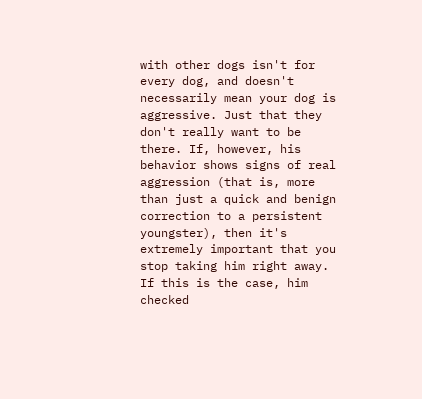with other dogs isn't for every dog, and doesn't necessarily mean your dog is aggressive. Just that they don't really want to be there. If, however, his behavior shows signs of real aggression (that is, more than just a quick and benign correction to a persistent youngster), then it's extremely important that you stop taking him right away. If this is the case, him checked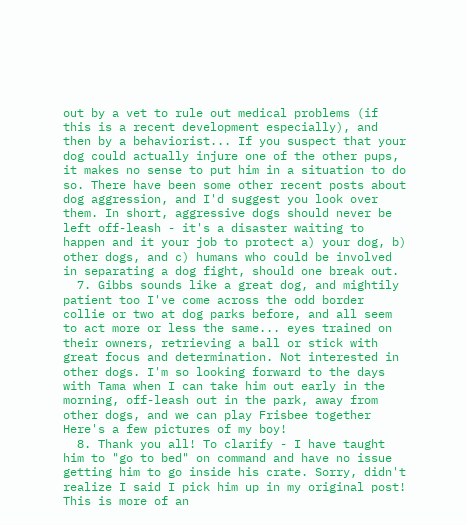out by a vet to rule out medical problems (if this is a recent development especially), and then by a behaviorist... If you suspect that your dog could actually injure one of the other pups, it makes no sense to put him in a situation to do so. There have been some other recent posts about dog aggression, and I'd suggest you look over them. In short, aggressive dogs should never be left off-leash - it's a disaster waiting to happen and it your job to protect a) your dog, b) other dogs, and c) humans who could be involved in separating a dog fight, should one break out.
  7. Gibbs sounds like a great dog, and mightily patient too I've come across the odd border collie or two at dog parks before, and all seem to act more or less the same... eyes trained on their owners, retrieving a ball or stick with great focus and determination. Not interested in other dogs. I'm so looking forward to the days with Tama when I can take him out early in the morning, off-leash out in the park, away from other dogs, and we can play Frisbee together Here's a few pictures of my boy!
  8. Thank you all! To clarify - I have taught him to "go to bed" on command and have no issue getting him to go inside his crate. Sorry, didn't realize I said I pick him up in my original post! This is more of an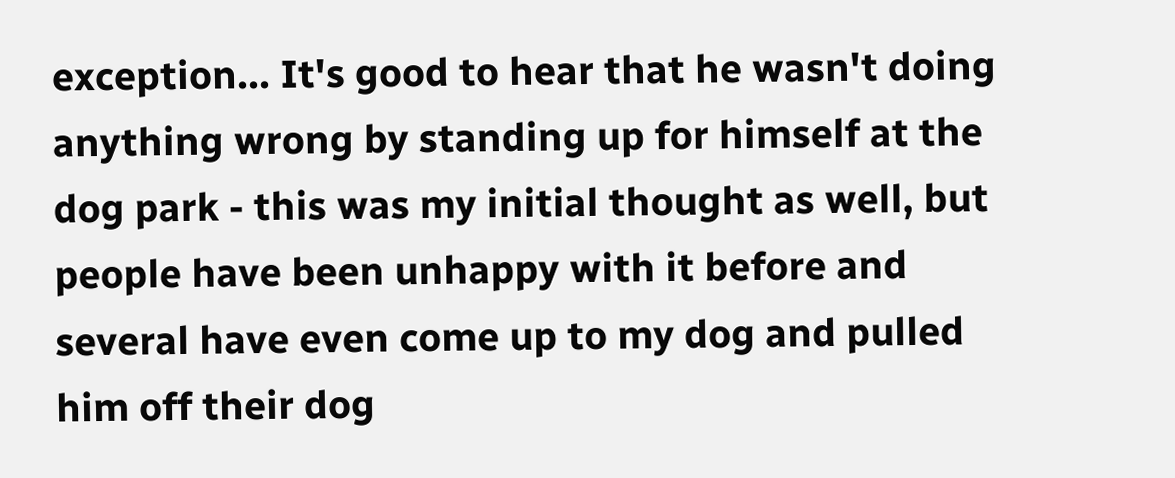exception... It's good to hear that he wasn't doing anything wrong by standing up for himself at the dog park - this was my initial thought as well, but people have been unhappy with it before and several have even come up to my dog and pulled him off their dog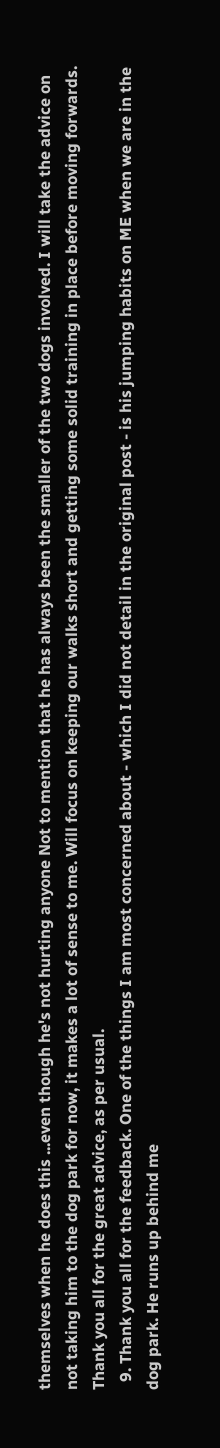themselves when he does this ...even though he's not hurting anyone Not to mention that he has always been the smaller of the two dogs involved. I will take the advice on not taking him to the dog park for now, it makes a lot of sense to me. Will focus on keeping our walks short and getting some solid training in place before moving forwards. Thank you all for the great advice, as per usual.
  9. Thank you all for the feedback. One of the things I am most concerned about - which I did not detail in the original post - is his jumping habits on ME when we are in the dog park. He runs up behind me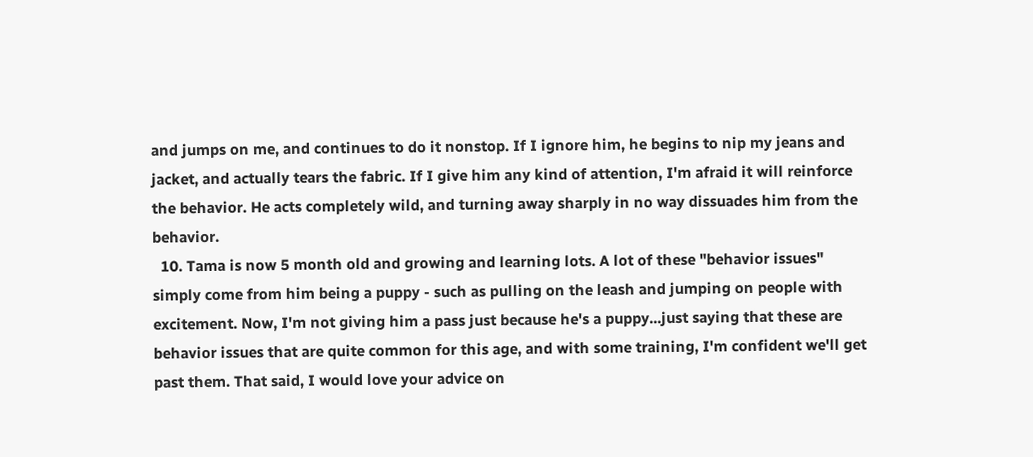and jumps on me, and continues to do it nonstop. If I ignore him, he begins to nip my jeans and jacket, and actually tears the fabric. If I give him any kind of attention, I'm afraid it will reinforce the behavior. He acts completely wild, and turning away sharply in no way dissuades him from the behavior.
  10. Tama is now 5 month old and growing and learning lots. A lot of these "behavior issues" simply come from him being a puppy - such as pulling on the leash and jumping on people with excitement. Now, I'm not giving him a pass just because he's a puppy...just saying that these are behavior issues that are quite common for this age, and with some training, I'm confident we'll get past them. That said, I would love your advice on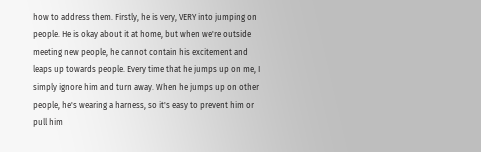how to address them. Firstly, he is very, VERY into jumping on people. He is okay about it at home, but when we're outside meeting new people, he cannot contain his excitement and leaps up towards people. Every time that he jumps up on me, I simply ignore him and turn away. When he jumps up on other people, he's wearing a harness, so it's easy to prevent him or pull him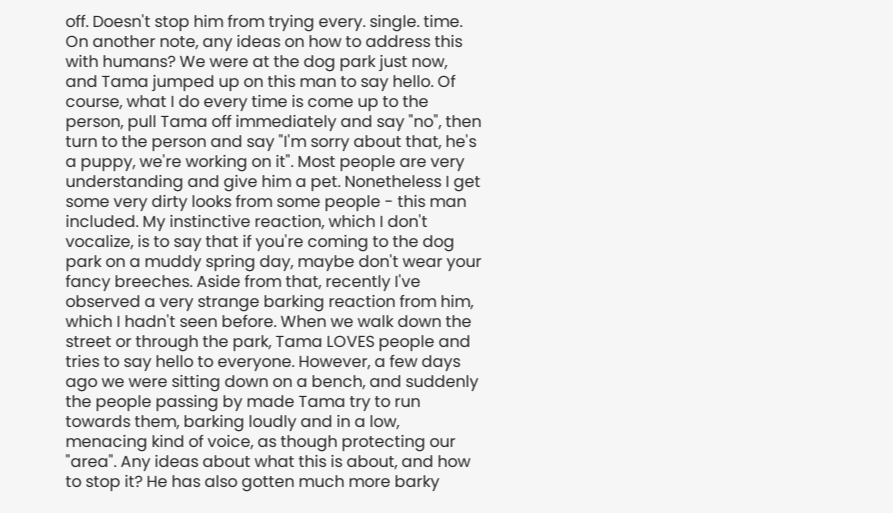off. Doesn't stop him from trying every. single. time. On another note, any ideas on how to address this with humans? We were at the dog park just now, and Tama jumped up on this man to say hello. Of course, what I do every time is come up to the person, pull Tama off immediately and say "no", then turn to the person and say "I'm sorry about that, he's a puppy, we're working on it". Most people are very understanding and give him a pet. Nonetheless I get some very dirty looks from some people - this man included. My instinctive reaction, which I don't vocalize, is to say that if you're coming to the dog park on a muddy spring day, maybe don't wear your fancy breeches. Aside from that, recently I've observed a very strange barking reaction from him, which I hadn't seen before. When we walk down the street or through the park, Tama LOVES people and tries to say hello to everyone. However, a few days ago we were sitting down on a bench, and suddenly the people passing by made Tama try to run towards them, barking loudly and in a low, menacing kind of voice, as though protecting our "area". Any ideas about what this is about, and how to stop it? He has also gotten much more barky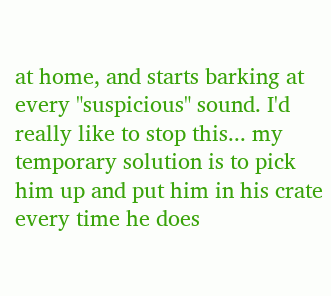at home, and starts barking at every "suspicious" sound. I'd really like to stop this... my temporary solution is to pick him up and put him in his crate every time he does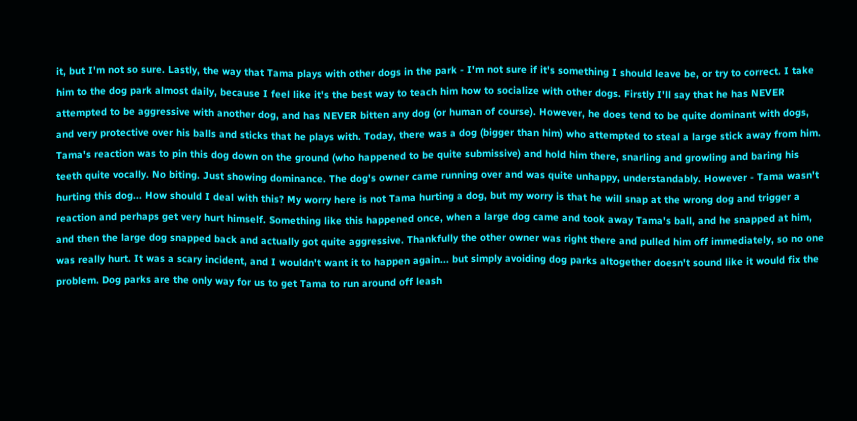it, but I'm not so sure. Lastly, the way that Tama plays with other dogs in the park - I'm not sure if it's something I should leave be, or try to correct. I take him to the dog park almost daily, because I feel like it's the best way to teach him how to socialize with other dogs. Firstly I'll say that he has NEVER attempted to be aggressive with another dog, and has NEVER bitten any dog (or human of course). However, he does tend to be quite dominant with dogs, and very protective over his balls and sticks that he plays with. Today, there was a dog (bigger than him) who attempted to steal a large stick away from him. Tama's reaction was to pin this dog down on the ground (who happened to be quite submissive) and hold him there, snarling and growling and baring his teeth quite vocally. No biting. Just showing dominance. The dog's owner came running over and was quite unhappy, understandably. However - Tama wasn't hurting this dog... How should I deal with this? My worry here is not Tama hurting a dog, but my worry is that he will snap at the wrong dog and trigger a reaction and perhaps get very hurt himself. Something like this happened once, when a large dog came and took away Tama's ball, and he snapped at him, and then the large dog snapped back and actually got quite aggressive. Thankfully the other owner was right there and pulled him off immediately, so no one was really hurt. It was a scary incident, and I wouldn't want it to happen again... but simply avoiding dog parks altogether doesn't sound like it would fix the problem. Dog parks are the only way for us to get Tama to run around off leash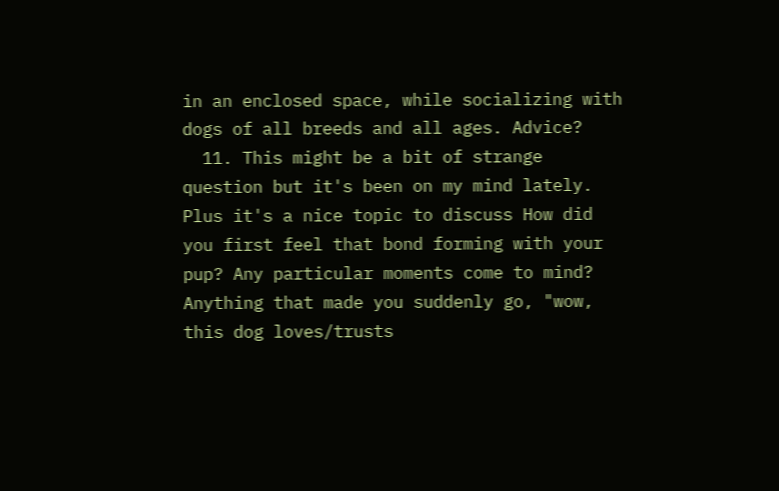in an enclosed space, while socializing with dogs of all breeds and all ages. Advice?
  11. This might be a bit of strange question but it's been on my mind lately. Plus it's a nice topic to discuss How did you first feel that bond forming with your pup? Any particular moments come to mind? Anything that made you suddenly go, "wow, this dog loves/trusts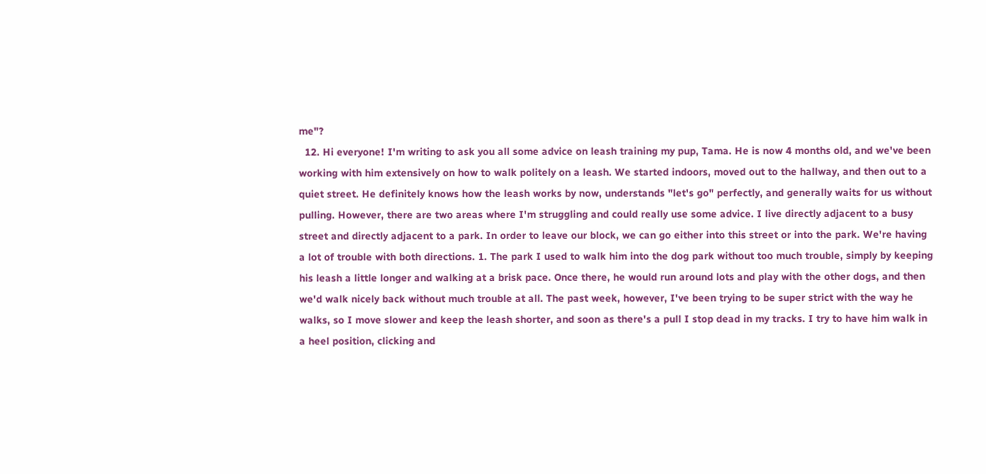me"?
  12. Hi everyone! I'm writing to ask you all some advice on leash training my pup, Tama. He is now 4 months old, and we've been working with him extensively on how to walk politely on a leash. We started indoors, moved out to the hallway, and then out to a quiet street. He definitely knows how the leash works by now, understands "let's go" perfectly, and generally waits for us without pulling. However, there are two areas where I'm struggling and could really use some advice. I live directly adjacent to a busy street and directly adjacent to a park. In order to leave our block, we can go either into this street or into the park. We're having a lot of trouble with both directions. 1. The park I used to walk him into the dog park without too much trouble, simply by keeping his leash a little longer and walking at a brisk pace. Once there, he would run around lots and play with the other dogs, and then we'd walk nicely back without much trouble at all. The past week, however, I've been trying to be super strict with the way he walks, so I move slower and keep the leash shorter, and soon as there's a pull I stop dead in my tracks. I try to have him walk in a heel position, clicking and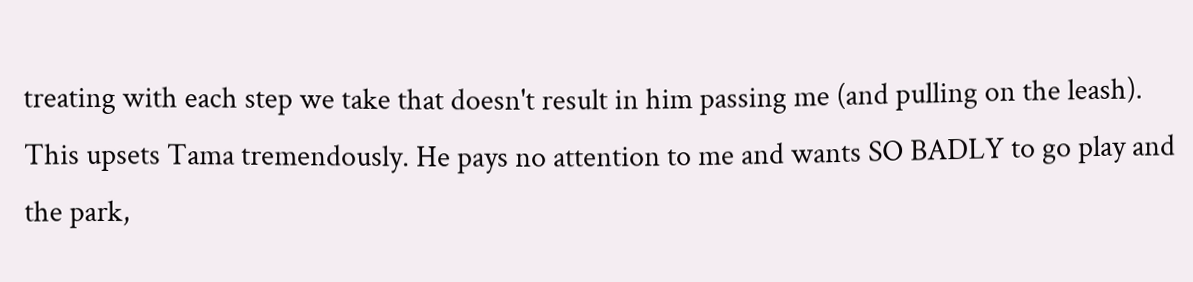treating with each step we take that doesn't result in him passing me (and pulling on the leash). This upsets Tama tremendously. He pays no attention to me and wants SO BADLY to go play and the park,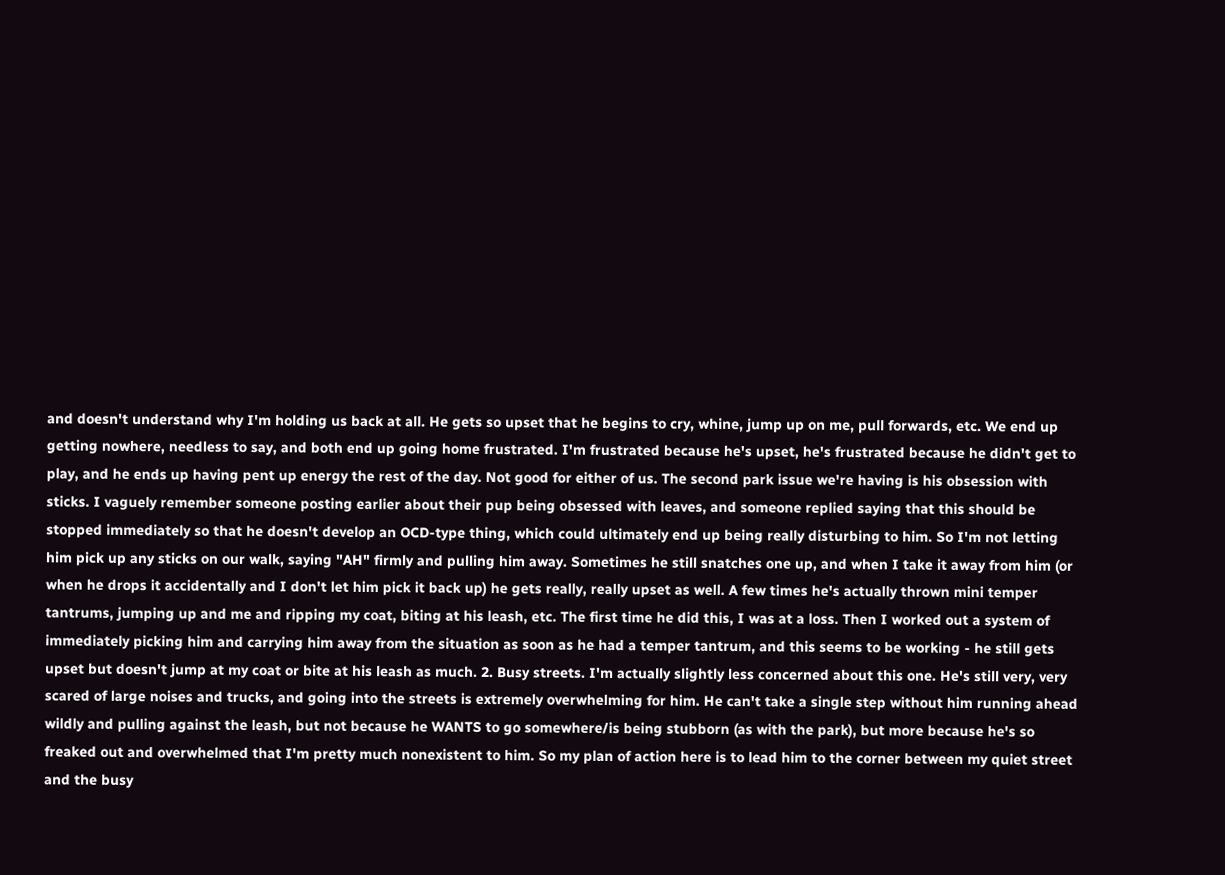and doesn't understand why I'm holding us back at all. He gets so upset that he begins to cry, whine, jump up on me, pull forwards, etc. We end up getting nowhere, needless to say, and both end up going home frustrated. I'm frustrated because he's upset, he's frustrated because he didn't get to play, and he ends up having pent up energy the rest of the day. Not good for either of us. The second park issue we're having is his obsession with sticks. I vaguely remember someone posting earlier about their pup being obsessed with leaves, and someone replied saying that this should be stopped immediately so that he doesn't develop an OCD-type thing, which could ultimately end up being really disturbing to him. So I'm not letting him pick up any sticks on our walk, saying "AH" firmly and pulling him away. Sometimes he still snatches one up, and when I take it away from him (or when he drops it accidentally and I don't let him pick it back up) he gets really, really upset as well. A few times he's actually thrown mini temper tantrums, jumping up and me and ripping my coat, biting at his leash, etc. The first time he did this, I was at a loss. Then I worked out a system of immediately picking him and carrying him away from the situation as soon as he had a temper tantrum, and this seems to be working - he still gets upset but doesn't jump at my coat or bite at his leash as much. 2. Busy streets. I'm actually slightly less concerned about this one. He's still very, very scared of large noises and trucks, and going into the streets is extremely overwhelming for him. He can't take a single step without him running ahead wildly and pulling against the leash, but not because he WANTS to go somewhere/is being stubborn (as with the park), but more because he's so freaked out and overwhelmed that I'm pretty much nonexistent to him. So my plan of action here is to lead him to the corner between my quiet street and the busy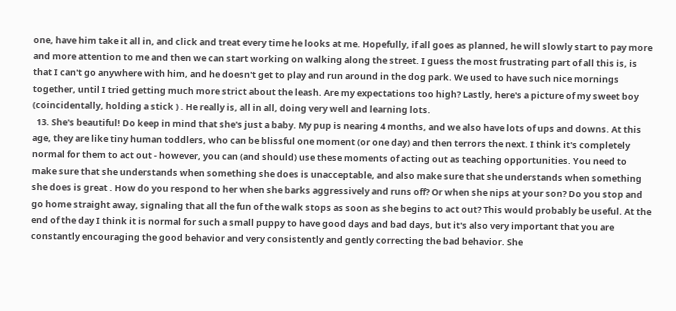one, have him take it all in, and click and treat every time he looks at me. Hopefully, if all goes as planned, he will slowly start to pay more and more attention to me and then we can start working on walking along the street. I guess the most frustrating part of all this is, is that I can't go anywhere with him, and he doesn't get to play and run around in the dog park. We used to have such nice mornings together, until I tried getting much more strict about the leash. Are my expectations too high? Lastly, here's a picture of my sweet boy (coincidentally, holding a stick ) . He really is, all in all, doing very well and learning lots.
  13. She's beautiful! Do keep in mind that she's just a baby. My pup is nearing 4 months, and we also have lots of ups and downs. At this age, they are like tiny human toddlers, who can be blissful one moment (or one day) and then terrors the next. I think it's completely normal for them to act out - however, you can (and should) use these moments of acting out as teaching opportunities. You need to make sure that she understands when something she does is unacceptable, and also make sure that she understands when something she does is great . How do you respond to her when she barks aggressively and runs off? Or when she nips at your son? Do you stop and go home straight away, signaling that all the fun of the walk stops as soon as she begins to act out? This would probably be useful. At the end of the day I think it is normal for such a small puppy to have good days and bad days, but it's also very important that you are constantly encouraging the good behavior and very consistently and gently correcting the bad behavior. She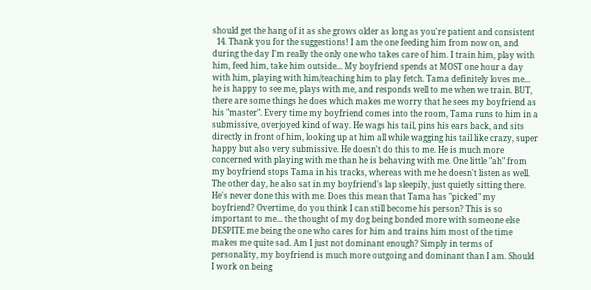should get the hang of it as she grows older as long as you're patient and consistent
  14. Thank you for the suggestions! I am the one feeding him from now on, and during the day I'm really the only one who takes care of him. I train him, play with him, feed him, take him outside... My boyfriend spends at MOST one hour a day with him, playing with him/teaching him to play fetch. Tama definitely loves me... he is happy to see me, plays with me, and responds well to me when we train. BUT, there are some things he does which makes me worry that he sees my boyfriend as his "master". Every time my boyfriend comes into the room, Tama runs to him in a submissive, overjoyed kind of way. He wags his tail, pins his ears back, and sits directly in front of him, looking up at him all while wagging his tail like crazy, super happy but also very submissive. He doesn't do this to me. He is much more concerned with playing with me than he is behaving with me. One little "ah" from my boyfriend stops Tama in his tracks, whereas with me he doesn't listen as well. The other day, he also sat in my boyfriend's lap sleepily, just quietly sitting there. He's never done this with me. Does this mean that Tama has "picked" my boyfriend? Overtime, do you think I can still become his person? This is so important to me... the thought of my dog being bonded more with someone else DESPITE me being the one who cares for him and trains him most of the time makes me quite sad. Am I just not dominant enough? Simply in terms of personality, my boyfriend is much more outgoing and dominant than I am. Should I work on being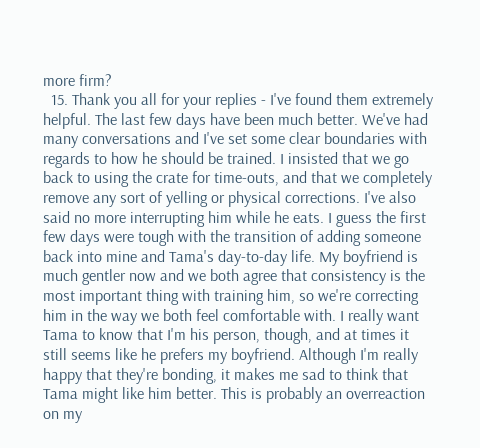more firm?
  15. Thank you all for your replies - I've found them extremely helpful. The last few days have been much better. We've had many conversations and I've set some clear boundaries with regards to how he should be trained. I insisted that we go back to using the crate for time-outs, and that we completely remove any sort of yelling or physical corrections. I've also said no more interrupting him while he eats. I guess the first few days were tough with the transition of adding someone back into mine and Tama's day-to-day life. My boyfriend is much gentler now and we both agree that consistency is the most important thing with training him, so we're correcting him in the way we both feel comfortable with. I really want Tama to know that I'm his person, though, and at times it still seems like he prefers my boyfriend. Although I'm really happy that they're bonding, it makes me sad to think that Tama might like him better. This is probably an overreaction on my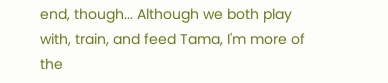end, though... Although we both play with, train, and feed Tama, I'm more of the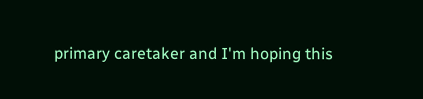primary caretaker and I'm hoping this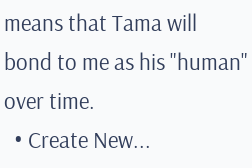means that Tama will bond to me as his "human" over time.
  • Create New...